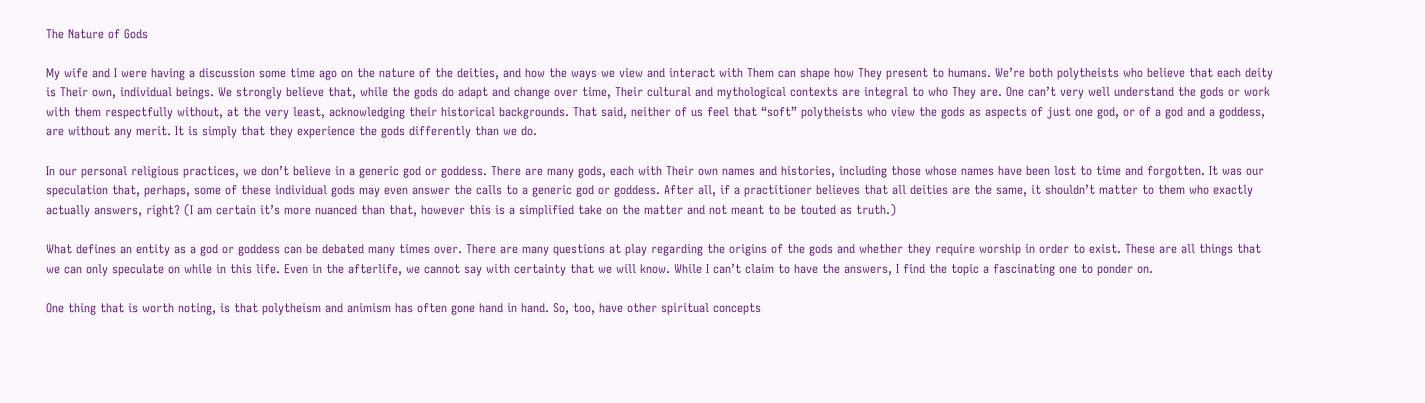The Nature of Gods

My wife and I were having a discussion some time ago on the nature of the deities, and how the ways we view and interact with Them can shape how They present to humans. We’re both polytheists who believe that each deity is Their own, individual beings. We strongly believe that, while the gods do adapt and change over time, Their cultural and mythological contexts are integral to who They are. One can’t very well understand the gods or work with them respectfully without, at the very least, acknowledging their historical backgrounds. That said, neither of us feel that “soft” polytheists who view the gods as aspects of just one god, or of a god and a goddess, are without any merit. It is simply that they experience the gods differently than we do.

In our personal religious practices, we don’t believe in a generic god or goddess. There are many gods, each with Their own names and histories, including those whose names have been lost to time and forgotten. It was our speculation that, perhaps, some of these individual gods may even answer the calls to a generic god or goddess. After all, if a practitioner believes that all deities are the same, it shouldn’t matter to them who exactly actually answers, right? (I am certain it’s more nuanced than that, however this is a simplified take on the matter and not meant to be touted as truth.)

What defines an entity as a god or goddess can be debated many times over. There are many questions at play regarding the origins of the gods and whether they require worship in order to exist. These are all things that we can only speculate on while in this life. Even in the afterlife, we cannot say with certainty that we will know. While I can’t claim to have the answers, I find the topic a fascinating one to ponder on.

One thing that is worth noting, is that polytheism and animism has often gone hand in hand. So, too, have other spiritual concepts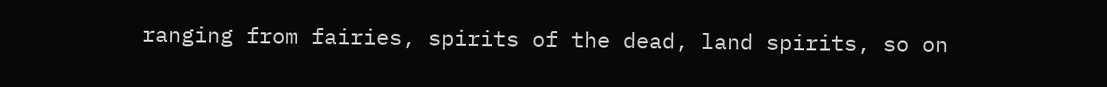ranging from fairies, spirits of the dead, land spirits, so on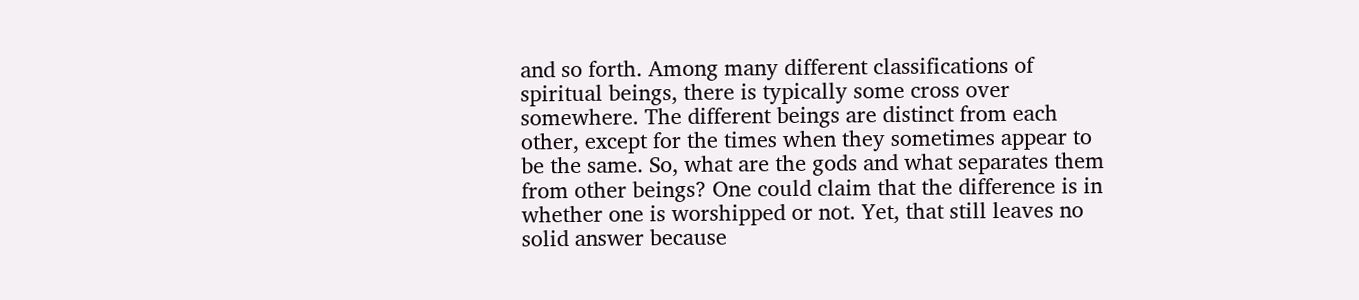and so forth. Among many different classifications of spiritual beings, there is typically some cross over somewhere. The different beings are distinct from each other, except for the times when they sometimes appear to be the same. So, what are the gods and what separates them from other beings? One could claim that the difference is in whether one is worshipped or not. Yet, that still leaves no solid answer because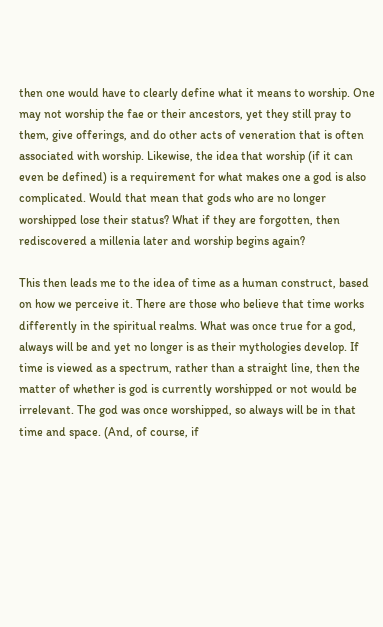then one would have to clearly define what it means to worship. One may not worship the fae or their ancestors, yet they still pray to them, give offerings, and do other acts of veneration that is often associated with worship. Likewise, the idea that worship (if it can even be defined) is a requirement for what makes one a god is also complicated. Would that mean that gods who are no longer worshipped lose their status? What if they are forgotten, then rediscovered a millenia later and worship begins again?

This then leads me to the idea of time as a human construct, based on how we perceive it. There are those who believe that time works differently in the spiritual realms. What was once true for a god, always will be and yet no longer is as their mythologies develop. If time is viewed as a spectrum, rather than a straight line, then the matter of whether is god is currently worshipped or not would be irrelevant. The god was once worshipped, so always will be in that time and space. (And, of course, if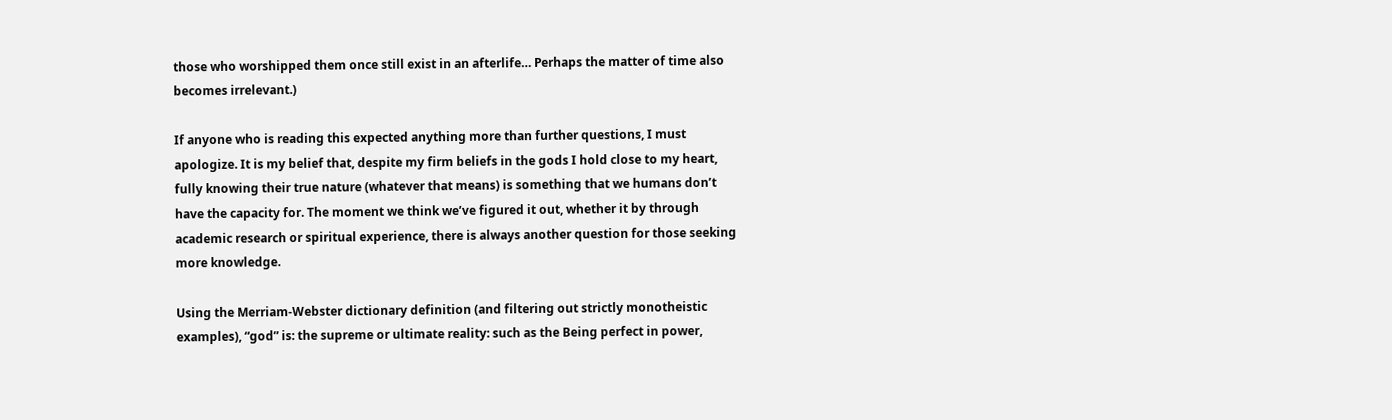those who worshipped them once still exist in an afterlife… Perhaps the matter of time also becomes irrelevant.)

If anyone who is reading this expected anything more than further questions, I must apologize. It is my belief that, despite my firm beliefs in the gods I hold close to my heart, fully knowing their true nature (whatever that means) is something that we humans don’t have the capacity for. The moment we think we’ve figured it out, whether it by through academic research or spiritual experience, there is always another question for those seeking more knowledge.

Using the Merriam-Webster dictionary definition (and filtering out strictly monotheistic examples), “god” is: the supreme or ultimate reality: such as the Being perfect in power,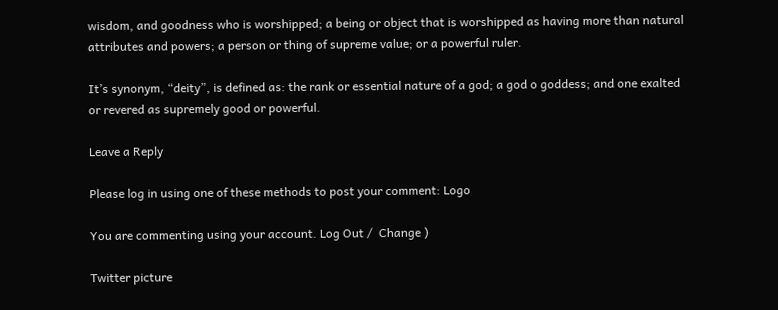wisdom, and goodness who is worshipped; a being or object that is worshipped as having more than natural attributes and powers; a person or thing of supreme value; or a powerful ruler.

It’s synonym, “deity”, is defined as: the rank or essential nature of a god; a god o goddess; and one exalted or revered as supremely good or powerful.

Leave a Reply

Please log in using one of these methods to post your comment: Logo

You are commenting using your account. Log Out /  Change )

Twitter picture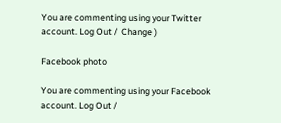You are commenting using your Twitter account. Log Out /  Change )

Facebook photo

You are commenting using your Facebook account. Log Out /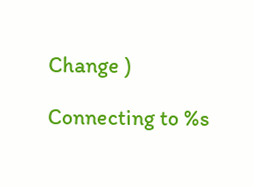Change )

Connecting to %s